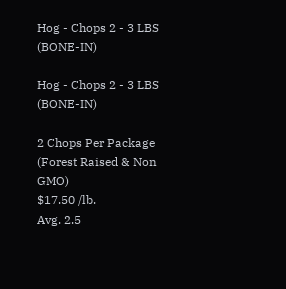Hog - Chops 2 - 3 LBS  (BONE-IN)

Hog - Chops 2 - 3 LBS (BONE-IN)

2 Chops Per Package (Forest Raised & Non GMO)
$17.50 /lb.
Avg. 2.5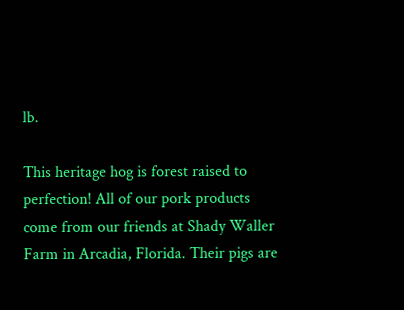lb.

This heritage hog is forest raised to perfection! All of our pork products come from our friends at Shady Waller Farm in Arcadia, Florida. Their pigs are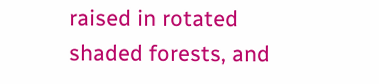raised in rotated shaded forests, and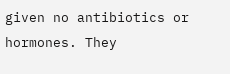given no antibiotics or hormones. They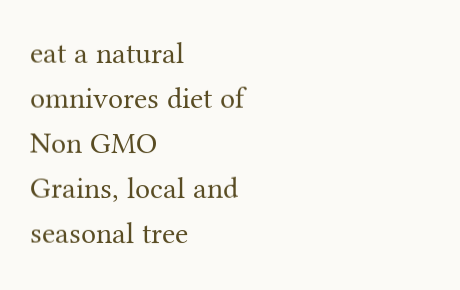eat a natural omnivores diet of Non GMO Grains, local and seasonal tree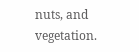nuts, and vegetation.